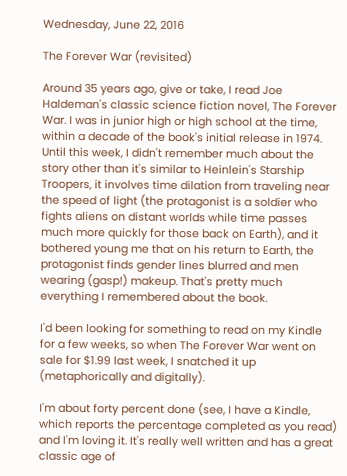Wednesday, June 22, 2016

The Forever War (revisited)

Around 35 years ago, give or take, I read Joe Haldeman's classic science fiction novel, The Forever War. I was in junior high or high school at the time, within a decade of the book's initial release in 1974. Until this week, I didn't remember much about the story other than it's similar to Heinlein's Starship Troopers, it involves time dilation from traveling near the speed of light (the protagonist is a soldier who fights aliens on distant worlds while time passes much more quickly for those back on Earth), and it bothered young me that on his return to Earth, the protagonist finds gender lines blurred and men wearing (gasp!) makeup. That's pretty much everything I remembered about the book.

I'd been looking for something to read on my Kindle for a few weeks, so when The Forever War went on sale for $1.99 last week, I snatched it up (metaphorically and digitally).

I'm about forty percent done (see, I have a Kindle, which reports the percentage completed as you read) and I'm loving it. It's really well written and has a great classic age of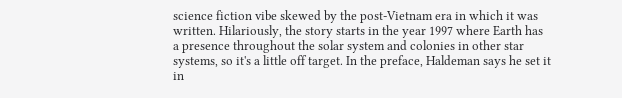science fiction vibe skewed by the post-Vietnam era in which it was written. Hilariously, the story starts in the year 1997 where Earth has a presence throughout the solar system and colonies in other star systems, so it's a little off target. In the preface, Haldeman says he set it in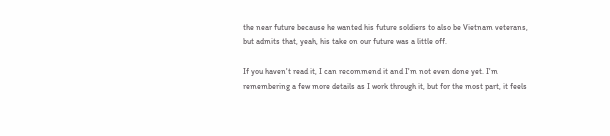the near future because he wanted his future soldiers to also be Vietnam veterans, but admits that, yeah, his take on our future was a little off.

If you haven't read it, I can recommend it and I'm not even done yet. I'm remembering a few more details as I work through it, but for the most part, it feels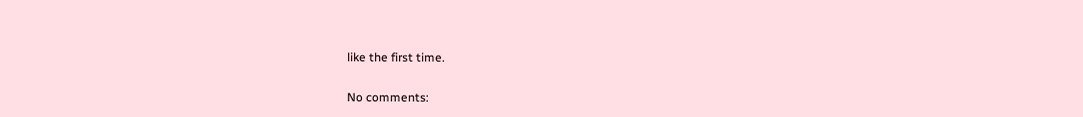like the first time.

No comments: